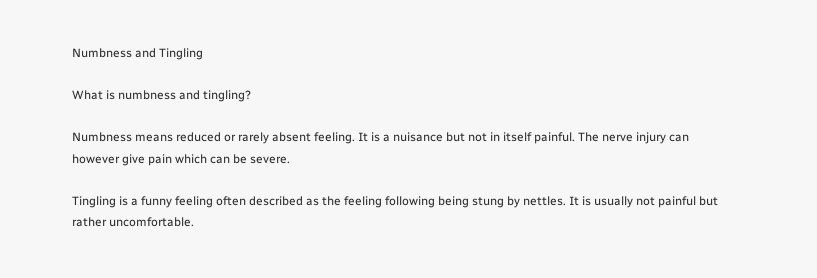Numbness and Tingling

What is numbness and tingling?

Numbness means reduced or rarely absent feeling. It is a nuisance but not in itself painful. The nerve injury can however give pain which can be severe.

Tingling is a funny feeling often described as the feeling following being stung by nettles. It is usually not painful but rather uncomfortable.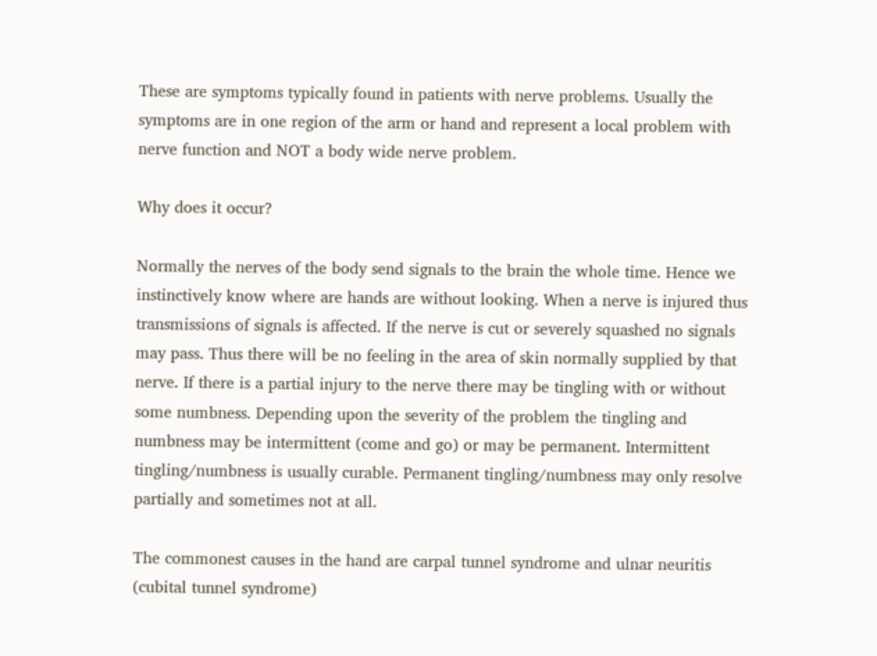These are symptoms typically found in patients with nerve problems. Usually the symptoms are in one region of the arm or hand and represent a local problem with nerve function and NOT a body wide nerve problem.

Why does it occur?

Normally the nerves of the body send signals to the brain the whole time. Hence we instinctively know where are hands are without looking. When a nerve is injured thus transmissions of signals is affected. If the nerve is cut or severely squashed no signals may pass. Thus there will be no feeling in the area of skin normally supplied by that nerve. If there is a partial injury to the nerve there may be tingling with or without some numbness. Depending upon the severity of the problem the tingling and numbness may be intermittent (come and go) or may be permanent. Intermittent tingling/numbness is usually curable. Permanent tingling/numbness may only resolve partially and sometimes not at all.

The commonest causes in the hand are carpal tunnel syndrome and ulnar neuritis (cubital tunnel syndrome)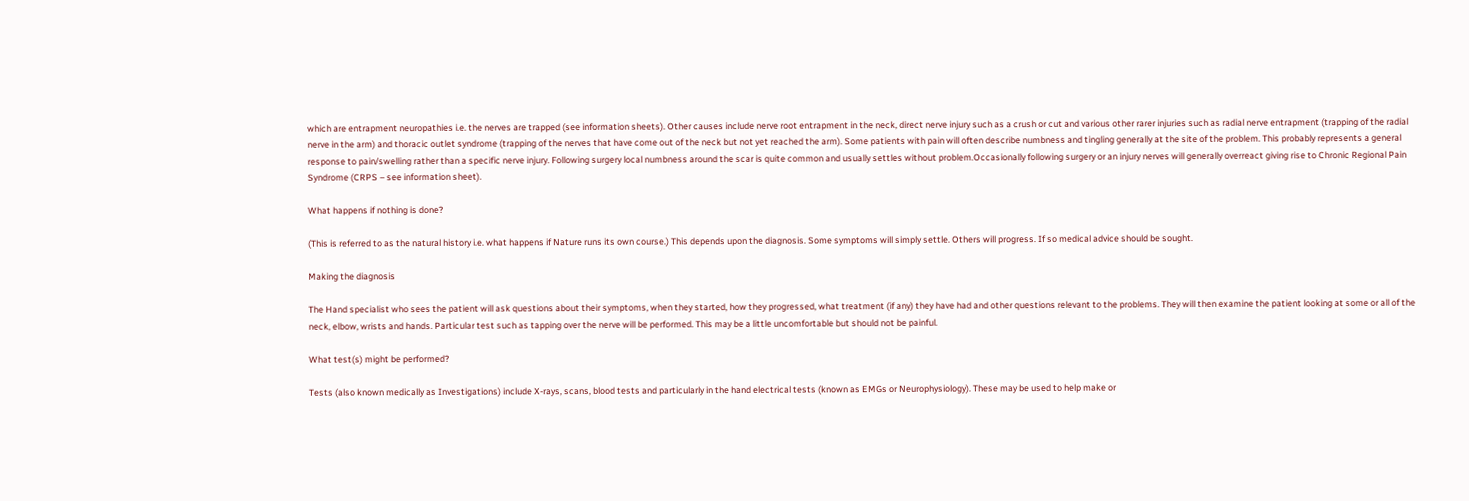which are entrapment neuropathies i.e. the nerves are trapped (see information sheets). Other causes include nerve root entrapment in the neck, direct nerve injury such as a crush or cut and various other rarer injuries such as radial nerve entrapment (trapping of the radial nerve in the arm) and thoracic outlet syndrome (trapping of the nerves that have come out of the neck but not yet reached the arm). Some patients with pain will often describe numbness and tingling generally at the site of the problem. This probably represents a general response to pain/swelling rather than a specific nerve injury. Following surgery local numbness around the scar is quite common and usually settles without problem.Occasionally following surgery or an injury nerves will generally overreact giving rise to Chronic Regional Pain Syndrome (CRPS – see information sheet).

What happens if nothing is done?

(This is referred to as the natural history i.e. what happens if Nature runs its own course.) This depends upon the diagnosis. Some symptoms will simply settle. Others will progress. If so medical advice should be sought.

Making the diagnosis

The Hand specialist who sees the patient will ask questions about their symptoms, when they started, how they progressed, what treatment (if any) they have had and other questions relevant to the problems. They will then examine the patient looking at some or all of the neck, elbow, wrists and hands. Particular test such as tapping over the nerve will be performed. This may be a little uncomfortable but should not be painful.

What test(s) might be performed?

Tests (also known medically as Investigations) include X-rays, scans, blood tests and particularly in the hand electrical tests (known as EMGs or Neurophysiology). These may be used to help make or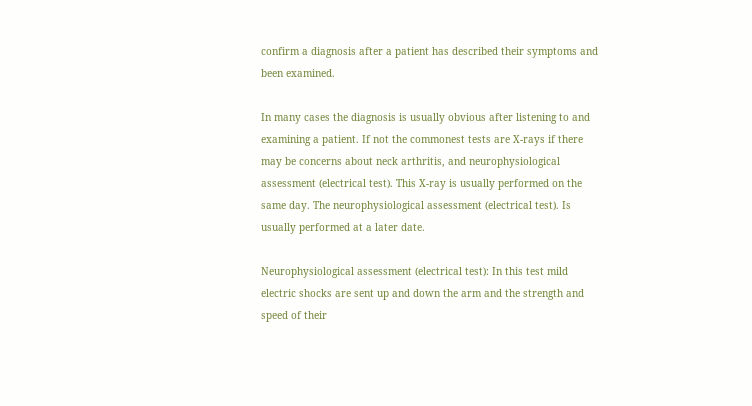confirm a diagnosis after a patient has described their symptoms and been examined.

In many cases the diagnosis is usually obvious after listening to and examining a patient. If not the commonest tests are X-rays if there may be concerns about neck arthritis, and neurophysiological assessment (electrical test). This X-ray is usually performed on the same day. The neurophysiological assessment (electrical test). Is usually performed at a later date.

Neurophysiological assessment (electrical test): In this test mild electric shocks are sent up and down the arm and the strength and speed of their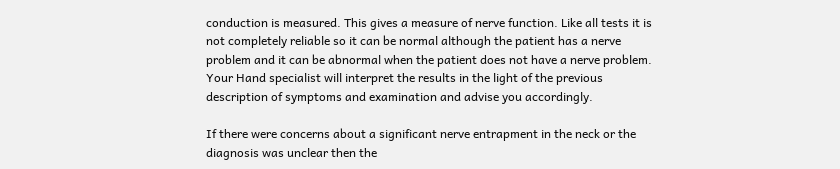conduction is measured. This gives a measure of nerve function. Like all tests it is not completely reliable so it can be normal although the patient has a nerve problem and it can be abnormal when the patient does not have a nerve problem. Your Hand specialist will interpret the results in the light of the previous description of symptoms and examination and advise you accordingly.

If there were concerns about a significant nerve entrapment in the neck or the diagnosis was unclear then the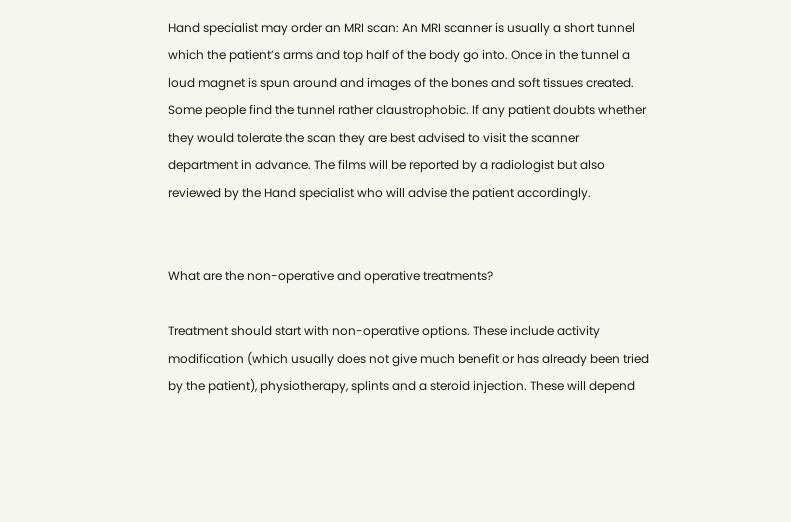Hand specialist may order an MRI scan: An MRI scanner is usually a short tunnel which the patient’s arms and top half of the body go into. Once in the tunnel a loud magnet is spun around and images of the bones and soft tissues created. Some people find the tunnel rather claustrophobic. If any patient doubts whether they would tolerate the scan they are best advised to visit the scanner department in advance. The films will be reported by a radiologist but also reviewed by the Hand specialist who will advise the patient accordingly.


What are the non-operative and operative treatments?

Treatment should start with non-operative options. These include activity modification (which usually does not give much benefit or has already been tried by the patient), physiotherapy, splints and a steroid injection. These will depend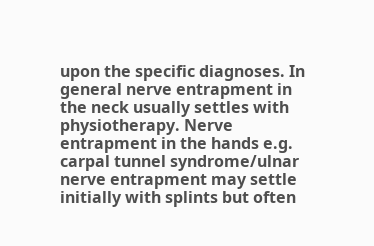upon the specific diagnoses. In general nerve entrapment in the neck usually settles with physiotherapy. Nerve entrapment in the hands e.g. carpal tunnel syndrome/ulnar nerve entrapment may settle initially with splints but often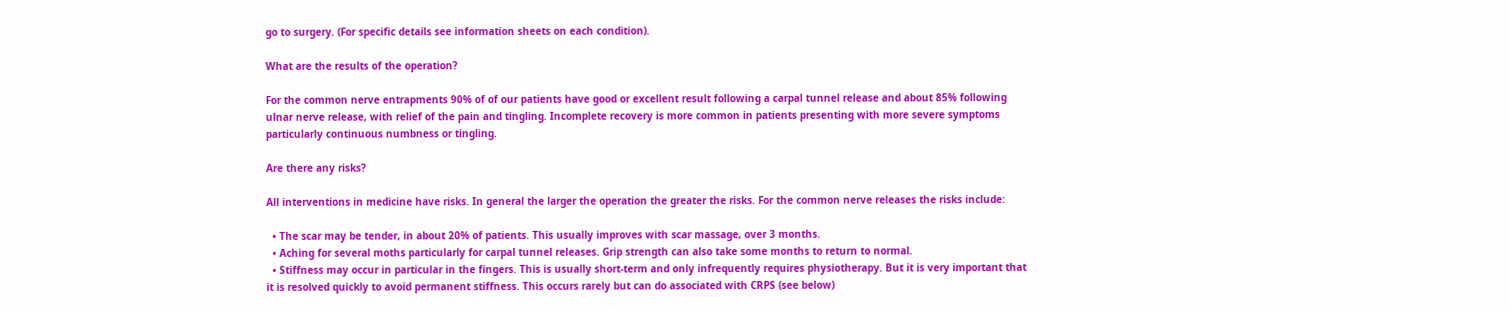go to surgery. (For specific details see information sheets on each condition).

What are the results of the operation?

For the common nerve entrapments 90% of of our patients have good or excellent result following a carpal tunnel release and about 85% following ulnar nerve release, with relief of the pain and tingling. Incomplete recovery is more common in patients presenting with more severe symptoms particularly continuous numbness or tingling.

Are there any risks?

All interventions in medicine have risks. In general the larger the operation the greater the risks. For the common nerve releases the risks include:

  • The scar may be tender, in about 20% of patients. This usually improves with scar massage, over 3 months.
  • Aching for several moths particularly for carpal tunnel releases. Grip strength can also take some months to return to normal.
  • Stiffness may occur in particular in the fingers. This is usually short-term and only infrequently requires physiotherapy. But it is very important that it is resolved quickly to avoid permanent stiffness. This occurs rarely but can do associated with CRPS (see below)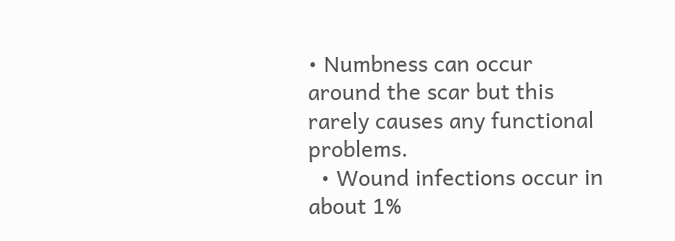• Numbness can occur around the scar but this rarely causes any functional problems.
  • Wound infections occur in about 1%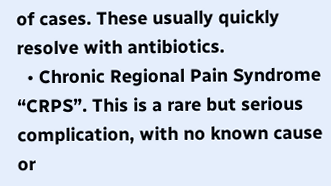of cases. These usually quickly resolve with antibiotics.
  • Chronic Regional Pain Syndrome “CRPS”. This is a rare but serious complication, with no known cause or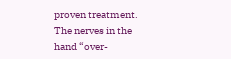proven treatment.  The nerves in the hand “over-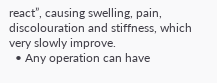react”, causing swelling, pain, discolouration and stiffness, which very slowly improve.
  • Any operation can have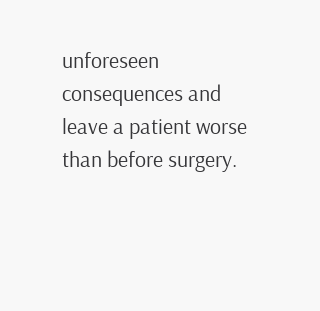unforeseen consequences and leave a patient worse than before surgery.